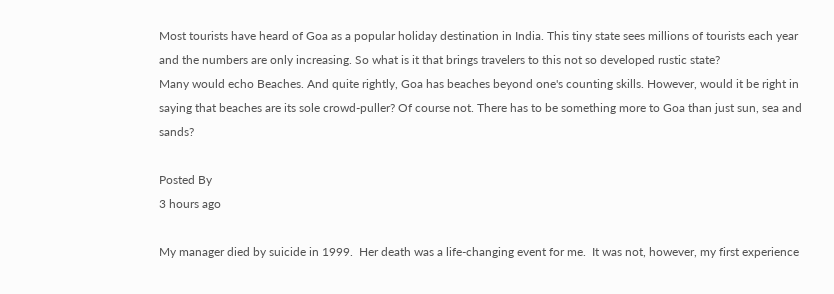Most tourists have heard of Goa as a popular holiday destination in India. This tiny state sees millions of tourists each year and the numbers are only increasing. So what is it that brings travelers to this not so developed rustic state?
Many would echo Beaches. And quite rightly, Goa has beaches beyond one's counting skills. However, would it be right in saying that beaches are its sole crowd-puller? Of course not. There has to be something more to Goa than just sun, sea and sands?

Posted By
3 hours ago

My manager died by suicide in 1999.  Her death was a life-changing event for me.  It was not, however, my first experience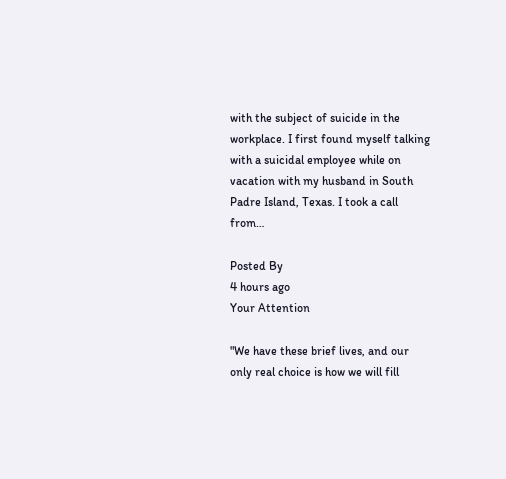with the subject of suicide in the workplace. I first found myself talking with a suicidal employee while on vacation with my husband in South Padre Island, Texas. I took a call from…

Posted By
4 hours ago
Your Attention

"We have these brief lives, and our only real choice is how we will fill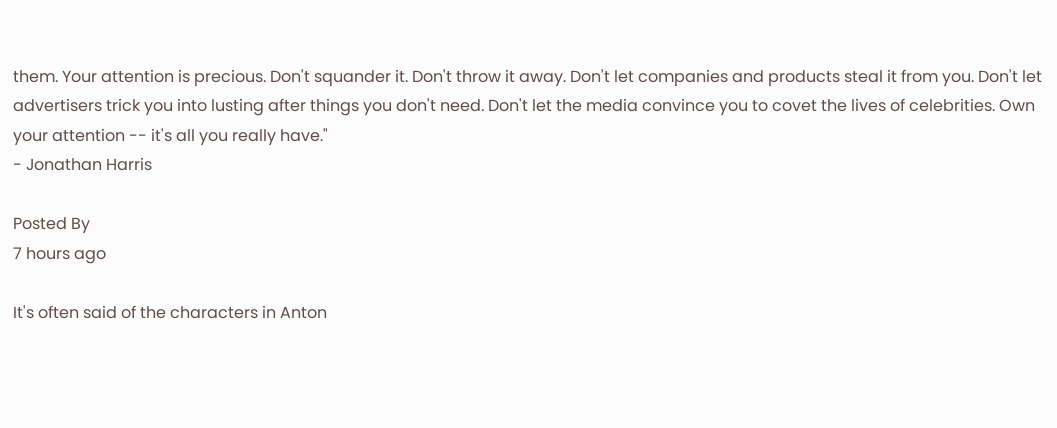them. Your attention is precious. Don't squander it. Don't throw it away. Don't let companies and products steal it from you. Don't let advertisers trick you into lusting after things you don't need. Don't let the media convince you to covet the lives of celebrities. Own your attention -- it's all you really have."
- Jonathan Harris

Posted By
7 hours ago

It's often said of the characters in Anton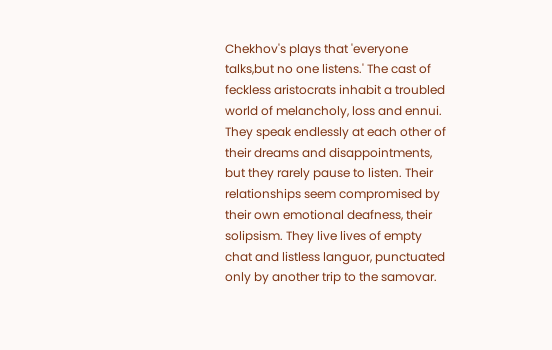Chekhov's plays that 'everyone talks,but no one listens.' The cast of feckless aristocrats inhabit a troubled world of melancholy, loss and ennui. They speak endlessly at each other of their dreams and disappointments, but they rarely pause to listen. Their relationships seem compromised by their own emotional deafness, their solipsism. They live lives of empty chat and listless languor, punctuated only by another trip to the samovar.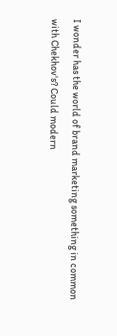I wonder has the world of brand marketing something in common with Chekhov's? Could modern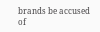brands be accused of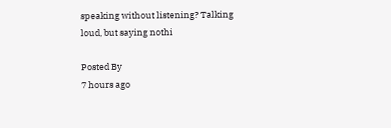speaking without listening? Talking loud, but saying nothi

Posted By
7 hours ago